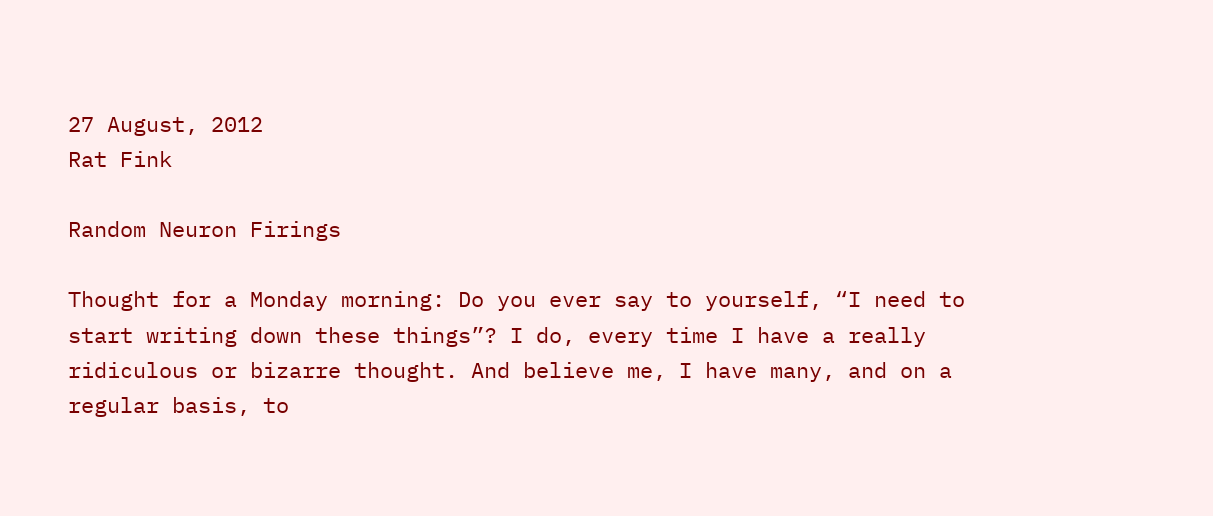27 August, 2012
Rat Fink

Random Neuron Firings

Thought for a Monday morning: Do you ever say to yourself, “I need to start writing down these things”? I do, every time I have a really ridiculous or bizarre thought. And believe me, I have many, and on a regular basis, to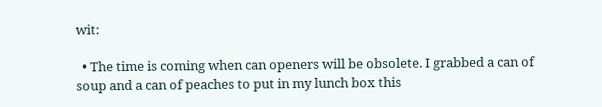wit:

  • The time is coming when can openers will be obsolete. I grabbed a can of soup and a can of peaches to put in my lunch box this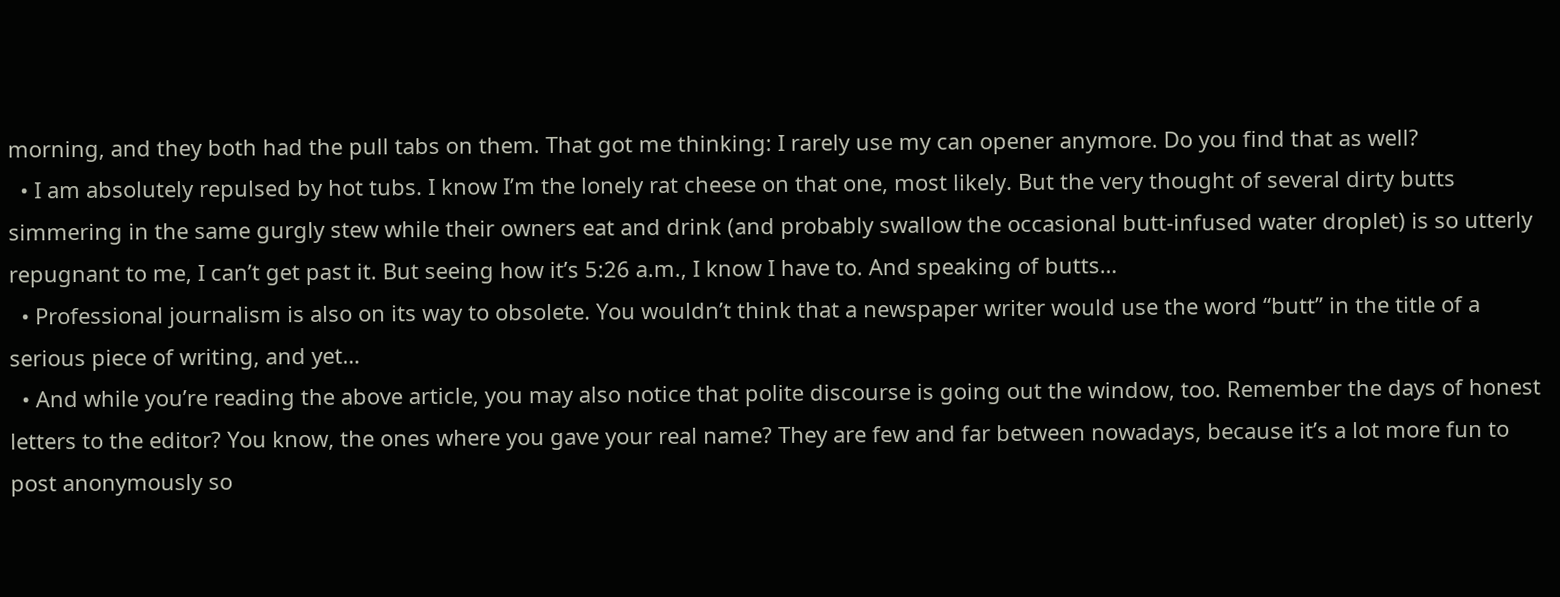morning, and they both had the pull tabs on them. That got me thinking: I rarely use my can opener anymore. Do you find that as well?
  • I am absolutely repulsed by hot tubs. I know I’m the lonely rat cheese on that one, most likely. But the very thought of several dirty butts simmering in the same gurgly stew while their owners eat and drink (and probably swallow the occasional butt-infused water droplet) is so utterly repugnant to me, I can’t get past it. But seeing how it’s 5:26 a.m., I know I have to. And speaking of butts…
  • Professional journalism is also on its way to obsolete. You wouldn’t think that a newspaper writer would use the word “butt” in the title of a serious piece of writing, and yet…
  • And while you’re reading the above article, you may also notice that polite discourse is going out the window, too. Remember the days of honest letters to the editor? You know, the ones where you gave your real name? They are few and far between nowadays, because it’s a lot more fun to post anonymously so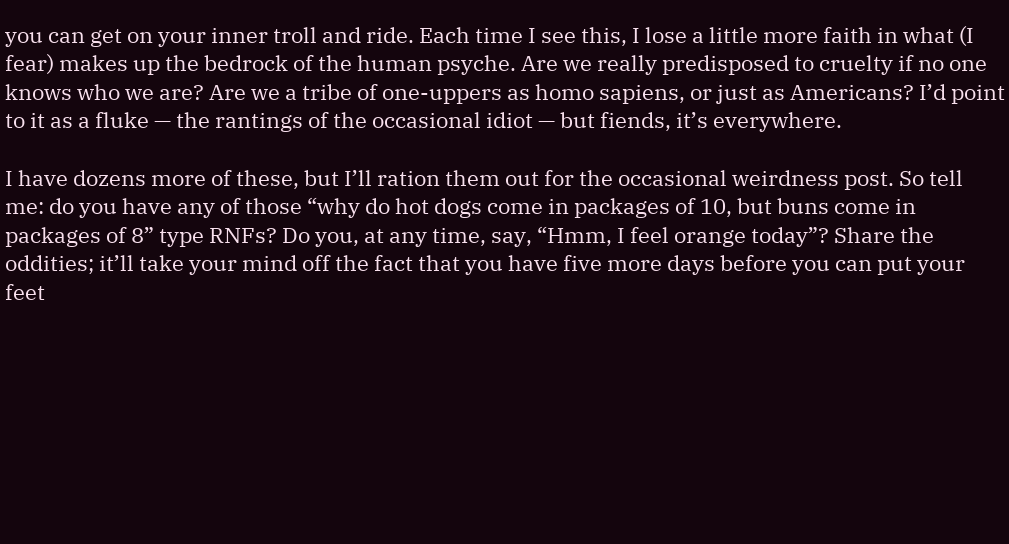you can get on your inner troll and ride. Each time I see this, I lose a little more faith in what (I fear) makes up the bedrock of the human psyche. Are we really predisposed to cruelty if no one knows who we are? Are we a tribe of one-uppers as homo sapiens, or just as Americans? I’d point to it as a fluke — the rantings of the occasional idiot — but fiends, it’s everywhere.

I have dozens more of these, but I’ll ration them out for the occasional weirdness post. So tell me: do you have any of those “why do hot dogs come in packages of 10, but buns come in packages of 8” type RNFs? Do you, at any time, say, “Hmm, I feel orange today”? Share the oddities; it’ll take your mind off the fact that you have five more days before you can put your feet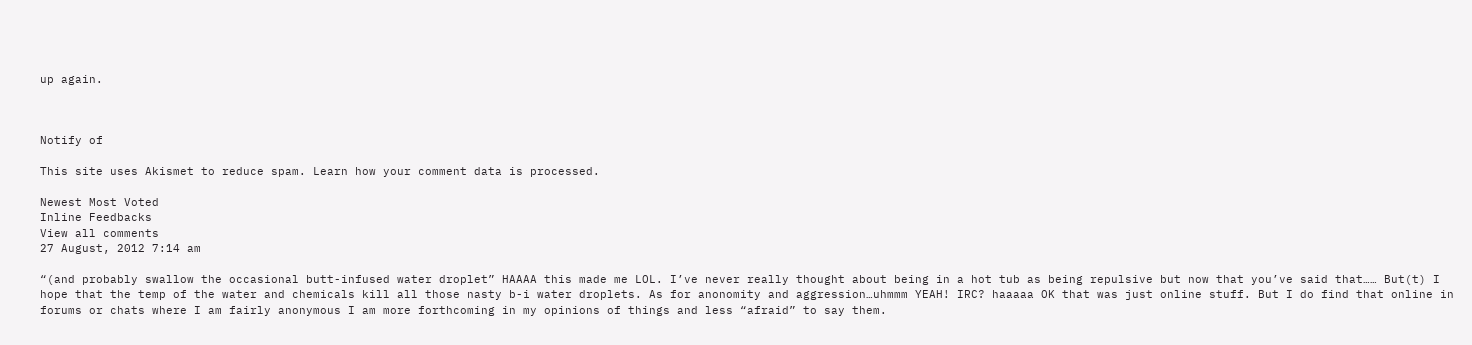up again.



Notify of

This site uses Akismet to reduce spam. Learn how your comment data is processed.

Newest Most Voted
Inline Feedbacks
View all comments
27 August, 2012 7:14 am

“(and probably swallow the occasional butt-infused water droplet” HAAAA this made me LOL. I’ve never really thought about being in a hot tub as being repulsive but now that you’ve said that…… But(t) I hope that the temp of the water and chemicals kill all those nasty b-i water droplets. As for anonomity and aggression…uhmmm YEAH! IRC? haaaaa OK that was just online stuff. But I do find that online in forums or chats where I am fairly anonymous I am more forthcoming in my opinions of things and less “afraid” to say them.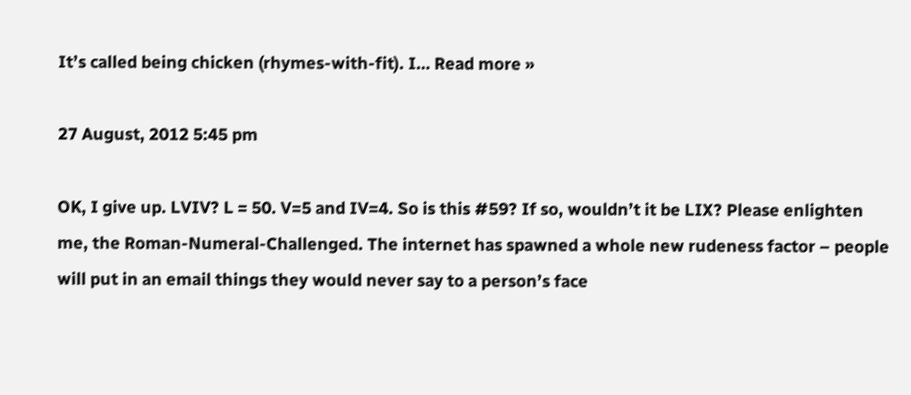It’s called being chicken (rhymes-with-fit). I… Read more »

27 August, 2012 5:45 pm

OK, I give up. LVIV? L = 50. V=5 and IV=4. So is this #59? If so, wouldn’t it be LIX? Please enlighten me, the Roman-Numeral-Challenged. The internet has spawned a whole new rudeness factor – people will put in an email things they would never say to a person’s face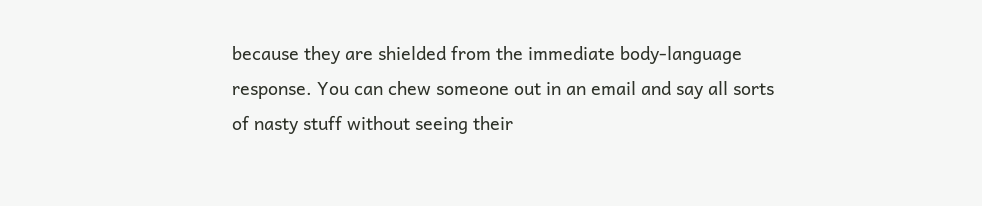because they are shielded from the immediate body-language response. You can chew someone out in an email and say all sorts of nasty stuff without seeing their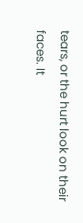tears, or the hurt look on their faces. It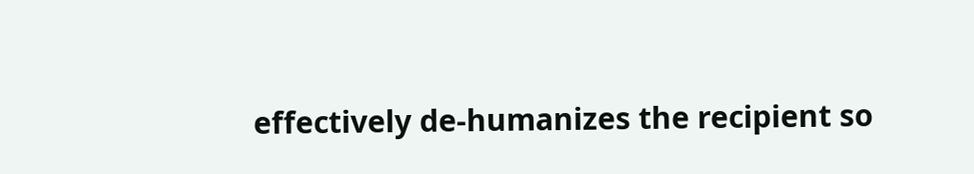effectively de-humanizes the recipient so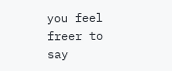you feel freer to say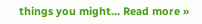things you might… Read more »